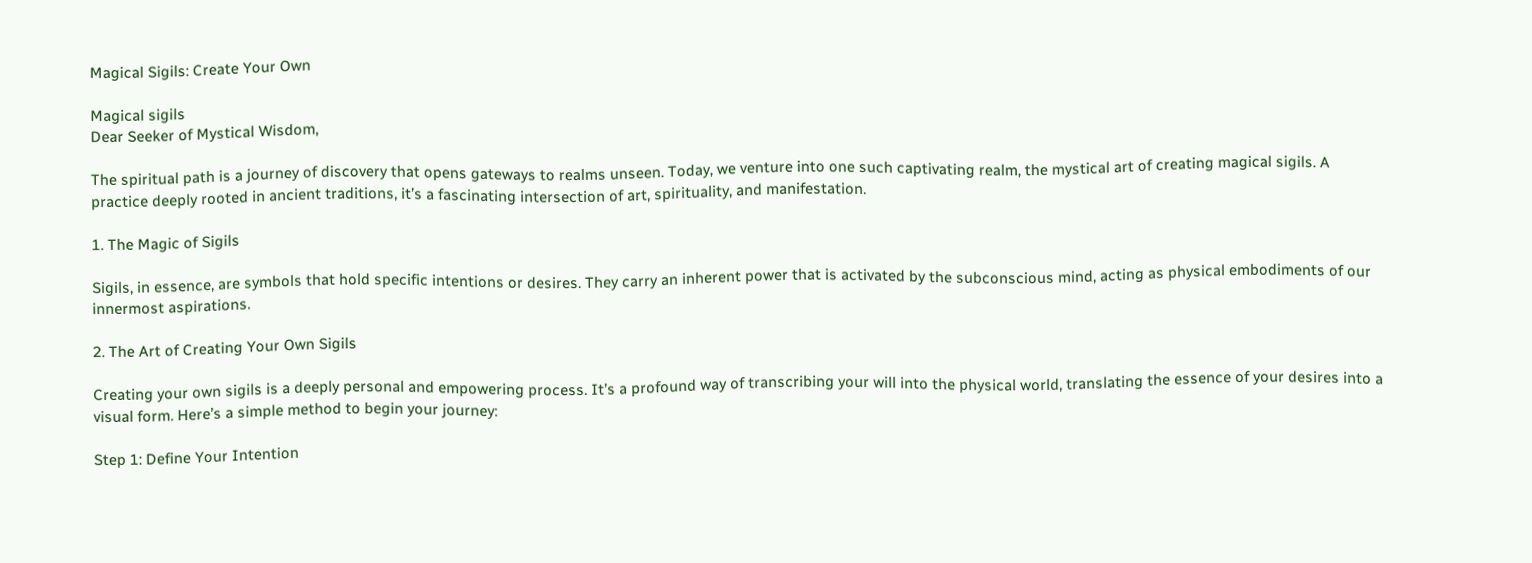Magical Sigils: Create Your Own

Magical sigils
Dear Seeker of Mystical Wisdom,

The spiritual path is a journey of discovery that opens gateways to realms unseen. Today, we venture into one such captivating realm, the mystical art of creating magical sigils. A practice deeply rooted in ancient traditions, it’s a fascinating intersection of art, spirituality, and manifestation.

1. The Magic of Sigils

Sigils, in essence, are symbols that hold specific intentions or desires. They carry an inherent power that is activated by the subconscious mind, acting as physical embodiments of our innermost aspirations.

2. The Art of Creating Your Own Sigils

Creating your own sigils is a deeply personal and empowering process. It’s a profound way of transcribing your will into the physical world, translating the essence of your desires into a visual form. Here’s a simple method to begin your journey:

Step 1: Define Your Intention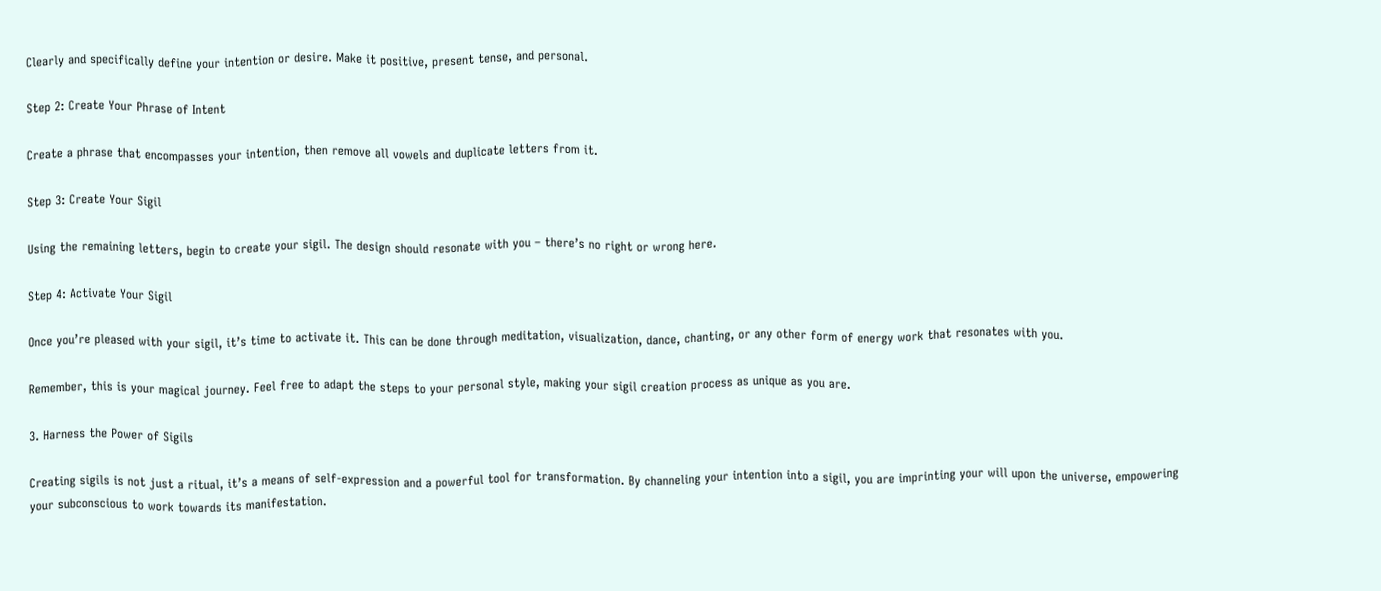Clearly and specifically define your intention or desire. Make it positive, present tense, and personal.

Step 2: Create Your Phrase of Intent

Create a phrase that encompasses your intention, then remove all vowels and duplicate letters from it.

Step 3: Create Your Sigil

Using the remaining letters, begin to create your sigil. The design should resonate with you – there’s no right or wrong here.

Step 4: Activate Your Sigil

Once you’re pleased with your sigil, it’s time to activate it. This can be done through meditation, visualization, dance, chanting, or any other form of energy work that resonates with you.

Remember, this is your magical journey. Feel free to adapt the steps to your personal style, making your sigil creation process as unique as you are.

3. Harness the Power of Sigils

Creating sigils is not just a ritual, it’s a means of self-expression and a powerful tool for transformation. By channeling your intention into a sigil, you are imprinting your will upon the universe, empowering your subconscious to work towards its manifestation.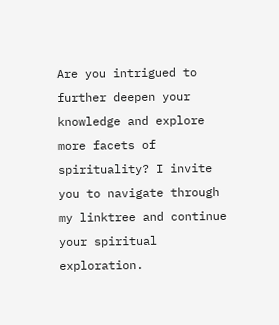Are you intrigued to further deepen your knowledge and explore more facets of spirituality? I invite you to navigate through my linktree and continue your spiritual exploration.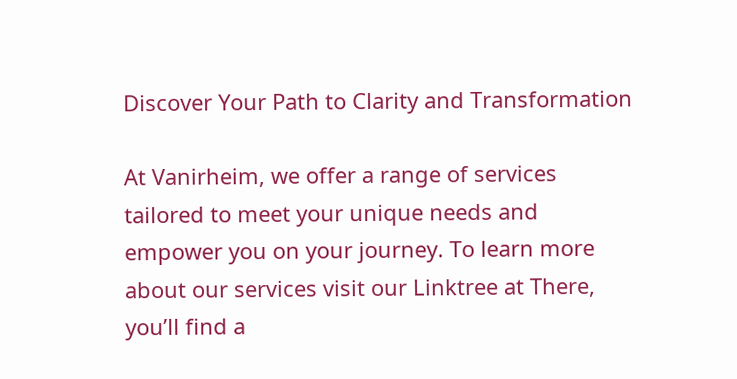Discover Your Path to Clarity and Transformation

At Vanirheim, we offer a range of services tailored to meet your unique needs and empower you on your journey. To learn more about our services visit our Linktree at There, you’ll find a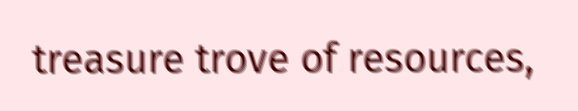treasure trove of resources,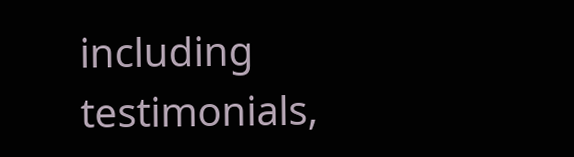including testimonials,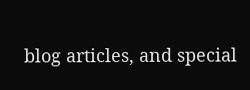blog articles, and special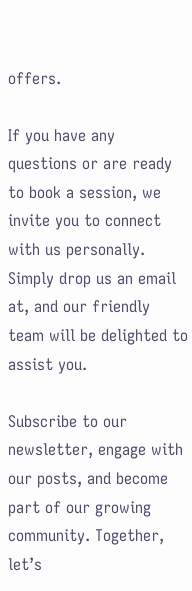offers.

If you have any questions or are ready to book a session, we invite you to connect with us personally. Simply drop us an email at, and our friendly team will be delighted to assist you.

Subscribe to our newsletter, engage with our posts, and become part of our growing community. Together, let’s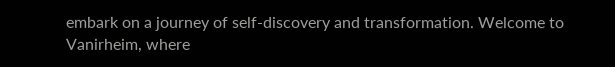embark on a journey of self-discovery and transformation. Welcome to Vanirheim, where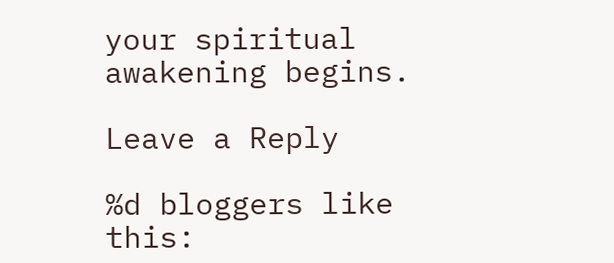your spiritual awakening begins.

Leave a Reply

%d bloggers like this: